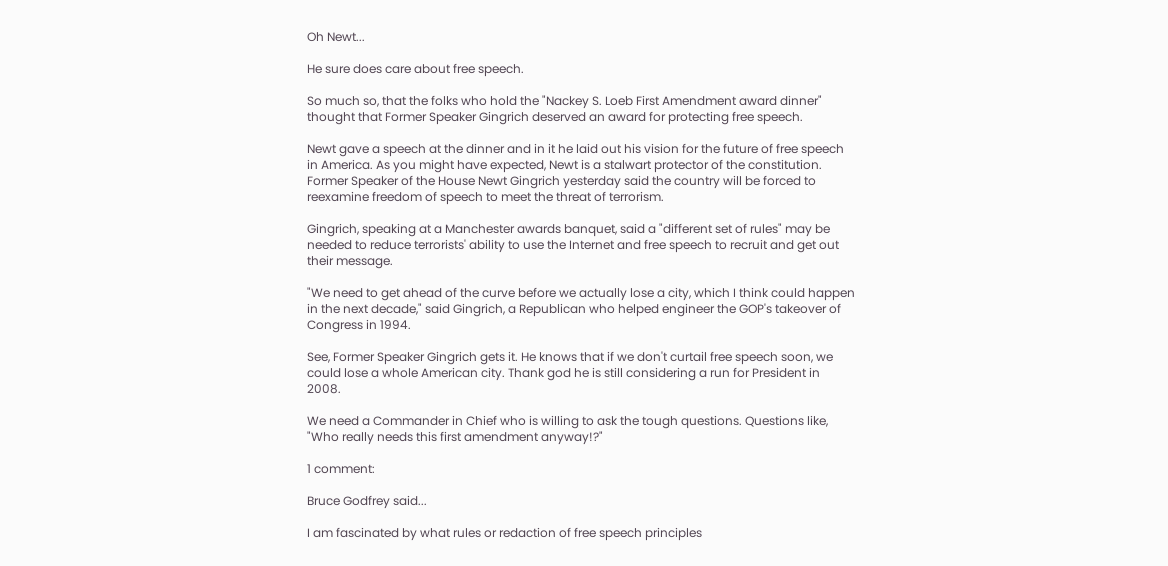Oh Newt...

He sure does care about free speech.

So much so, that the folks who hold the "Nackey S. Loeb First Amendment award dinner" thought that Former Speaker Gingrich deserved an award for protecting free speech.

Newt gave a speech at the dinner and in it he laid out his vision for the future of free speech in America. As you might have expected, Newt is a stalwart protector of the constitution.
Former Speaker of the House Newt Gingrich yesterday said the country will be forced to reexamine freedom of speech to meet the threat of terrorism.

Gingrich, speaking at a Manchester awards banquet, said a "different set of rules" may be needed to reduce terrorists' ability to use the Internet and free speech to recruit and get out their message.

"We need to get ahead of the curve before we actually lose a city, which I think could happen in the next decade," said Gingrich, a Republican who helped engineer the GOP's takeover of Congress in 1994.

See, Former Speaker Gingrich gets it. He knows that if we don't curtail free speech soon, we could lose a whole American city. Thank god he is still considering a run for President in 2008.

We need a Commander in Chief who is willing to ask the tough questions. Questions like, "Who really needs this first amendment anyway!?"

1 comment:

Bruce Godfrey said...

I am fascinated by what rules or redaction of free speech principles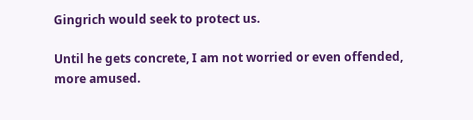Gingrich would seek to protect us.

Until he gets concrete, I am not worried or even offended, more amused.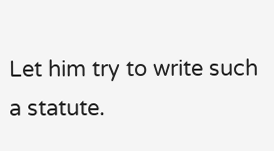Let him try to write such a statute.